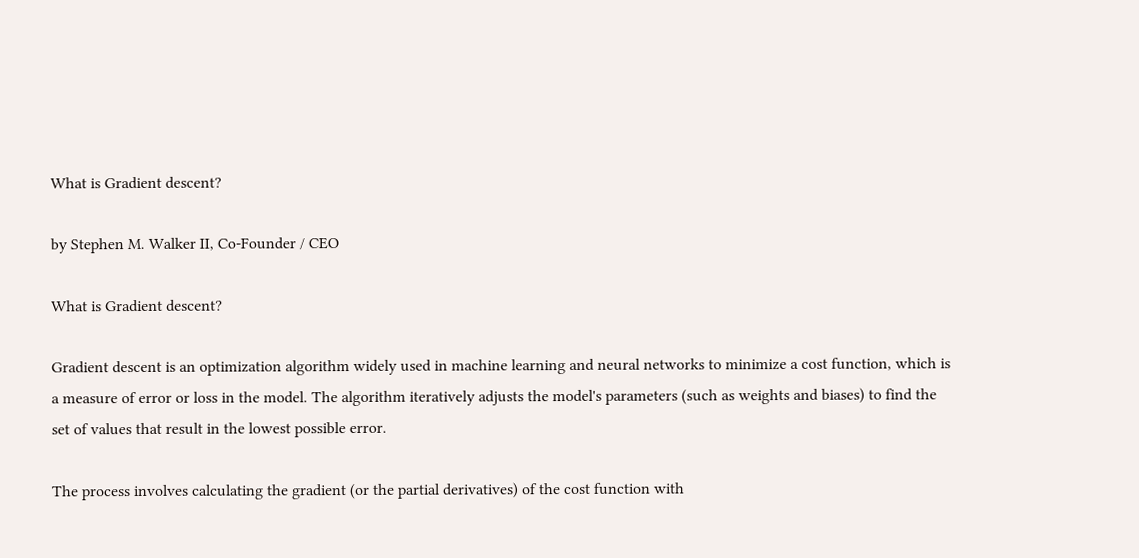What is Gradient descent?

by Stephen M. Walker II, Co-Founder / CEO

What is Gradient descent?

Gradient descent is an optimization algorithm widely used in machine learning and neural networks to minimize a cost function, which is a measure of error or loss in the model. The algorithm iteratively adjusts the model's parameters (such as weights and biases) to find the set of values that result in the lowest possible error.

The process involves calculating the gradient (or the partial derivatives) of the cost function with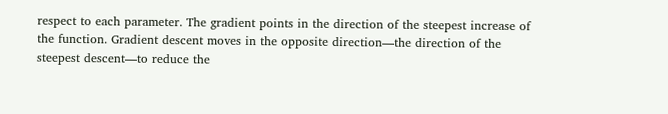respect to each parameter. The gradient points in the direction of the steepest increase of the function. Gradient descent moves in the opposite direction—the direction of the steepest descent—to reduce the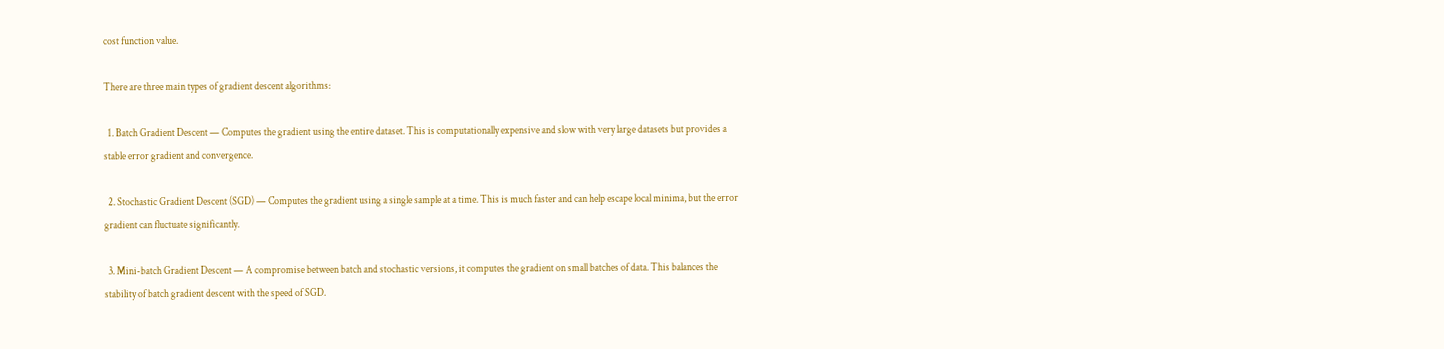cost function value.

There are three main types of gradient descent algorithms:

  1. Batch Gradient Descent — Computes the gradient using the entire dataset. This is computationally expensive and slow with very large datasets but provides a stable error gradient and convergence.

  2. Stochastic Gradient Descent (SGD) — Computes the gradient using a single sample at a time. This is much faster and can help escape local minima, but the error gradient can fluctuate significantly.

  3. Mini-batch Gradient Descent — A compromise between batch and stochastic versions, it computes the gradient on small batches of data. This balances the stability of batch gradient descent with the speed of SGD.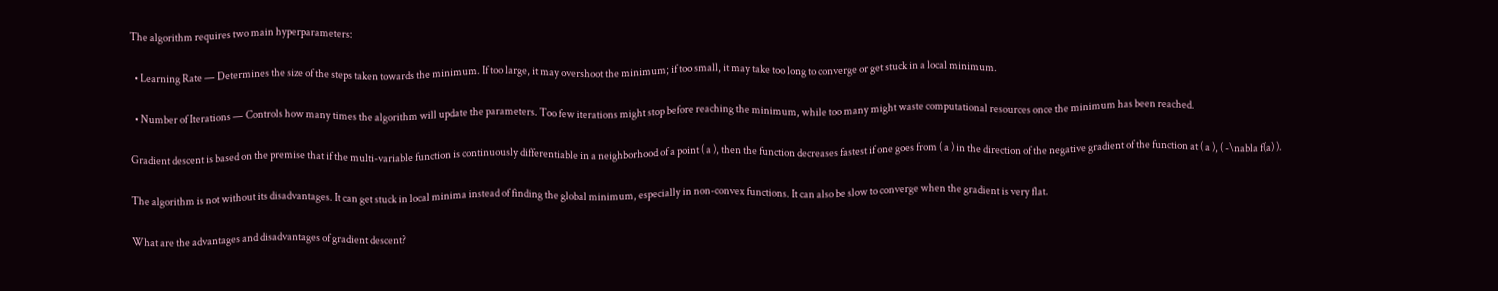The algorithm requires two main hyperparameters:

  • Learning Rate — Determines the size of the steps taken towards the minimum. If too large, it may overshoot the minimum; if too small, it may take too long to converge or get stuck in a local minimum.

  • Number of Iterations — Controls how many times the algorithm will update the parameters. Too few iterations might stop before reaching the minimum, while too many might waste computational resources once the minimum has been reached.

Gradient descent is based on the premise that if the multi-variable function is continuously differentiable in a neighborhood of a point ( a ), then the function decreases fastest if one goes from ( a ) in the direction of the negative gradient of the function at ( a ), ( -\nabla f(a) ).

The algorithm is not without its disadvantages. It can get stuck in local minima instead of finding the global minimum, especially in non-convex functions. It can also be slow to converge when the gradient is very flat.

What are the advantages and disadvantages of gradient descent?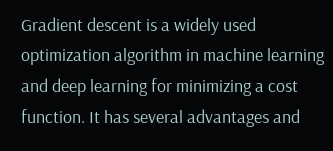Gradient descent is a widely used optimization algorithm in machine learning and deep learning for minimizing a cost function. It has several advantages and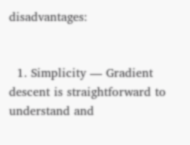disadvantages:


  1. Simplicity — Gradient descent is straightforward to understand and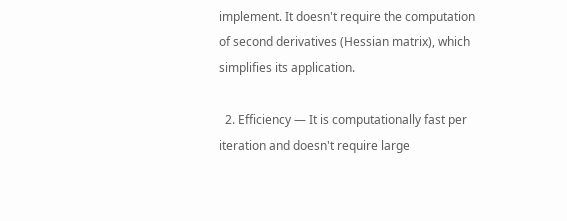implement. It doesn't require the computation of second derivatives (Hessian matrix), which simplifies its application.

  2. Efficiency — It is computationally fast per iteration and doesn't require large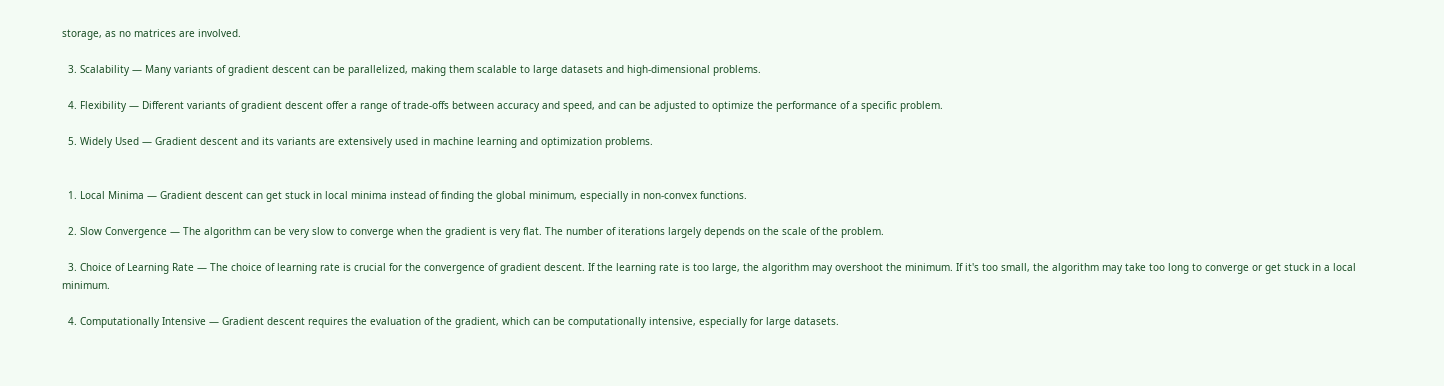storage, as no matrices are involved.

  3. Scalability — Many variants of gradient descent can be parallelized, making them scalable to large datasets and high-dimensional problems.

  4. Flexibility — Different variants of gradient descent offer a range of trade-offs between accuracy and speed, and can be adjusted to optimize the performance of a specific problem.

  5. Widely Used — Gradient descent and its variants are extensively used in machine learning and optimization problems.


  1. Local Minima — Gradient descent can get stuck in local minima instead of finding the global minimum, especially in non-convex functions.

  2. Slow Convergence — The algorithm can be very slow to converge when the gradient is very flat. The number of iterations largely depends on the scale of the problem.

  3. Choice of Learning Rate — The choice of learning rate is crucial for the convergence of gradient descent. If the learning rate is too large, the algorithm may overshoot the minimum. If it's too small, the algorithm may take too long to converge or get stuck in a local minimum.

  4. Computationally Intensive — Gradient descent requires the evaluation of the gradient, which can be computationally intensive, especially for large datasets.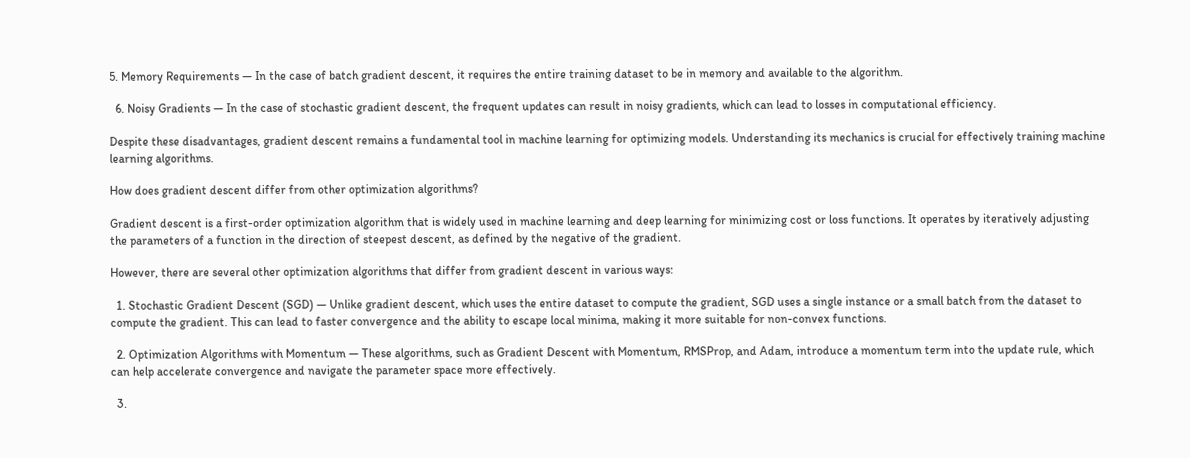5. Memory Requirements — In the case of batch gradient descent, it requires the entire training dataset to be in memory and available to the algorithm.

  6. Noisy Gradients — In the case of stochastic gradient descent, the frequent updates can result in noisy gradients, which can lead to losses in computational efficiency.

Despite these disadvantages, gradient descent remains a fundamental tool in machine learning for optimizing models. Understanding its mechanics is crucial for effectively training machine learning algorithms.

How does gradient descent differ from other optimization algorithms?

Gradient descent is a first-order optimization algorithm that is widely used in machine learning and deep learning for minimizing cost or loss functions. It operates by iteratively adjusting the parameters of a function in the direction of steepest descent, as defined by the negative of the gradient.

However, there are several other optimization algorithms that differ from gradient descent in various ways:

  1. Stochastic Gradient Descent (SGD) — Unlike gradient descent, which uses the entire dataset to compute the gradient, SGD uses a single instance or a small batch from the dataset to compute the gradient. This can lead to faster convergence and the ability to escape local minima, making it more suitable for non-convex functions.

  2. Optimization Algorithms with Momentum — These algorithms, such as Gradient Descent with Momentum, RMSProp, and Adam, introduce a momentum term into the update rule, which can help accelerate convergence and navigate the parameter space more effectively.

  3.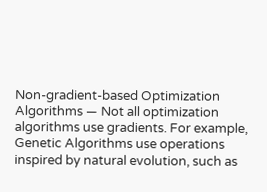Non-gradient-based Optimization Algorithms — Not all optimization algorithms use gradients. For example, Genetic Algorithms use operations inspired by natural evolution, such as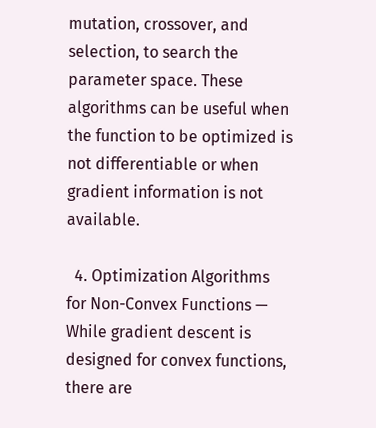mutation, crossover, and selection, to search the parameter space. These algorithms can be useful when the function to be optimized is not differentiable or when gradient information is not available.

  4. Optimization Algorithms for Non-Convex Functions — While gradient descent is designed for convex functions, there are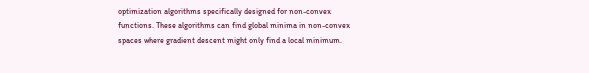optimization algorithms specifically designed for non-convex functions. These algorithms can find global minima in non-convex spaces where gradient descent might only find a local minimum.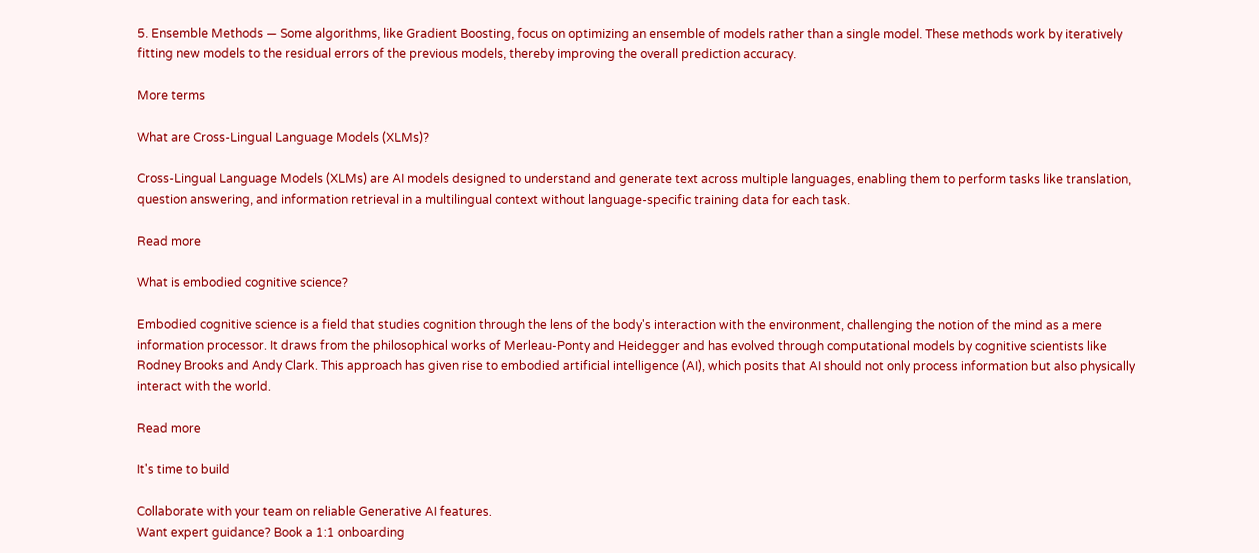5. Ensemble Methods — Some algorithms, like Gradient Boosting, focus on optimizing an ensemble of models rather than a single model. These methods work by iteratively fitting new models to the residual errors of the previous models, thereby improving the overall prediction accuracy.

More terms

What are Cross-Lingual Language Models (XLMs)?

Cross-Lingual Language Models (XLMs) are AI models designed to understand and generate text across multiple languages, enabling them to perform tasks like translation, question answering, and information retrieval in a multilingual context without language-specific training data for each task.

Read more

What is embodied cognitive science?

Embodied cognitive science is a field that studies cognition through the lens of the body's interaction with the environment, challenging the notion of the mind as a mere information processor. It draws from the philosophical works of Merleau-Ponty and Heidegger and has evolved through computational models by cognitive scientists like Rodney Brooks and Andy Clark. This approach has given rise to embodied artificial intelligence (AI), which posits that AI should not only process information but also physically interact with the world.

Read more

It's time to build

Collaborate with your team on reliable Generative AI features.
Want expert guidance? Book a 1:1 onboarding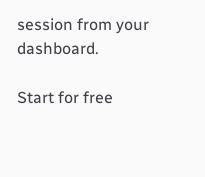session from your dashboard.

Start for free